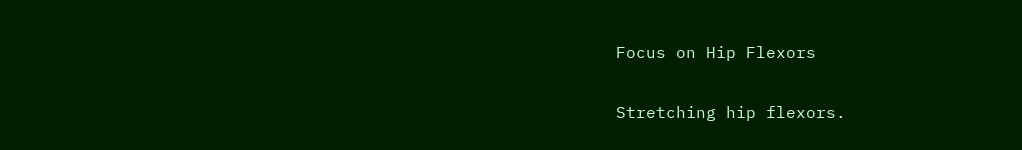Focus on Hip Flexors

Stretching hip flexors.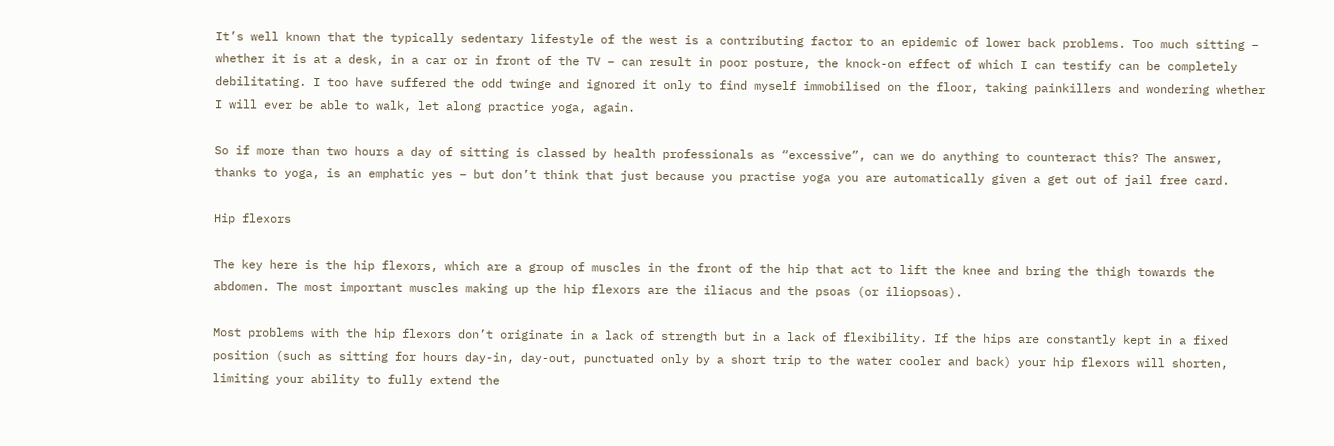It’s well known that the typically sedentary lifestyle of the west is a contributing factor to an epidemic of lower back problems. Too much sitting – whether it is at a desk, in a car or in front of the TV – can result in poor posture, the knock-on effect of which I can testify can be completely debilitating. I too have suffered the odd twinge and ignored it only to find myself immobilised on the floor, taking painkillers and wondering whether I will ever be able to walk, let along practice yoga, again.

So if more than two hours a day of sitting is classed by health professionals as “excessive”, can we do anything to counteract this? The answer, thanks to yoga, is an emphatic yes – but don’t think that just because you practise yoga you are automatically given a get out of jail free card.

Hip flexors

The key here is the hip flexors, which are a group of muscles in the front of the hip that act to lift the knee and bring the thigh towards the abdomen. The most important muscles making up the hip flexors are the iliacus and the psoas (or iliopsoas).

Most problems with the hip flexors don’t originate in a lack of strength but in a lack of flexibility. If the hips are constantly kept in a fixed position (such as sitting for hours day-in, day-out, punctuated only by a short trip to the water cooler and back) your hip flexors will shorten, limiting your ability to fully extend the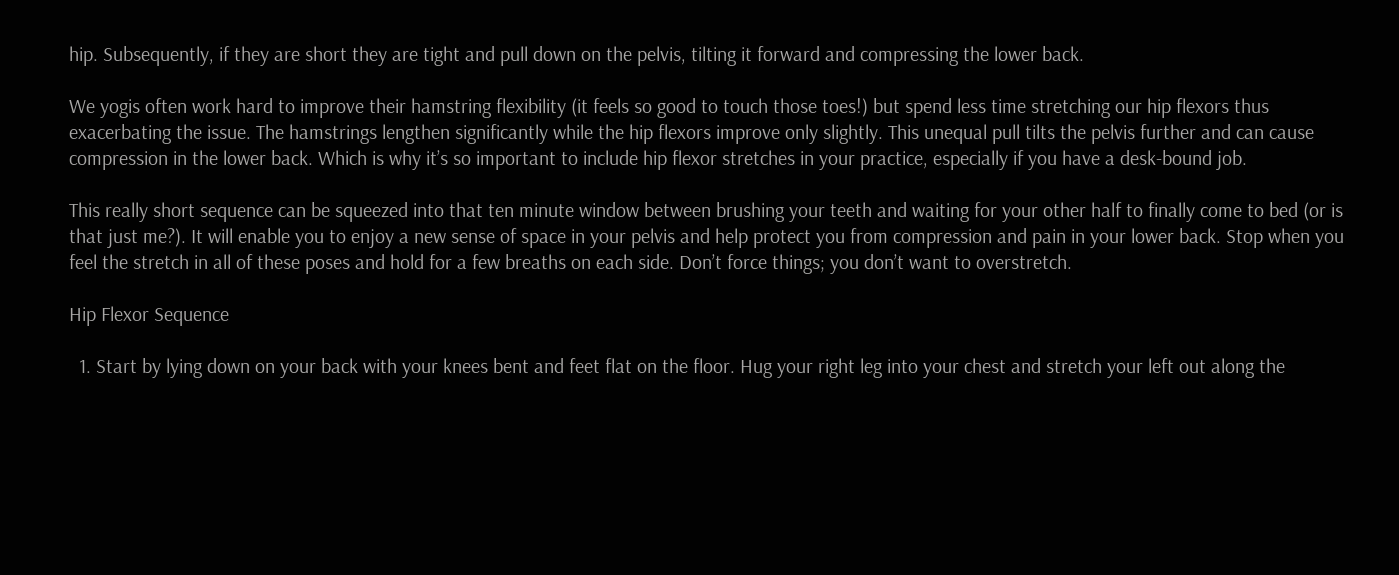hip. Subsequently, if they are short they are tight and pull down on the pelvis, tilting it forward and compressing the lower back.

We yogis often work hard to improve their hamstring flexibility (it feels so good to touch those toes!) but spend less time stretching our hip flexors thus exacerbating the issue. The hamstrings lengthen significantly while the hip flexors improve only slightly. This unequal pull tilts the pelvis further and can cause compression in the lower back. Which is why it’s so important to include hip flexor stretches in your practice, especially if you have a desk-bound job.

This really short sequence can be squeezed into that ten minute window between brushing your teeth and waiting for your other half to finally come to bed (or is that just me?). It will enable you to enjoy a new sense of space in your pelvis and help protect you from compression and pain in your lower back. Stop when you feel the stretch in all of these poses and hold for a few breaths on each side. Don’t force things; you don’t want to overstretch.

Hip Flexor Sequence

  1. Start by lying down on your back with your knees bent and feet flat on the floor. Hug your right leg into your chest and stretch your left out along the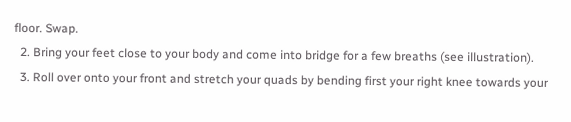floor. Swap.
  2. Bring your feet close to your body and come into bridge for a few breaths (see illustration).
  3. Roll over onto your front and stretch your quads by bending first your right knee towards your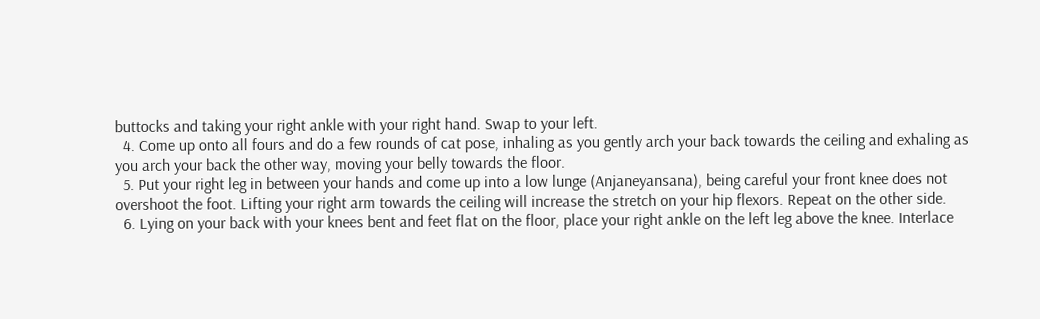buttocks and taking your right ankle with your right hand. Swap to your left.
  4. Come up onto all fours and do a few rounds of cat pose, inhaling as you gently arch your back towards the ceiling and exhaling as you arch your back the other way, moving your belly towards the floor.
  5. Put your right leg in between your hands and come up into a low lunge (Anjaneyansana), being careful your front knee does not overshoot the foot. Lifting your right arm towards the ceiling will increase the stretch on your hip flexors. Repeat on the other side.
  6. Lying on your back with your knees bent and feet flat on the floor, place your right ankle on the left leg above the knee. Interlace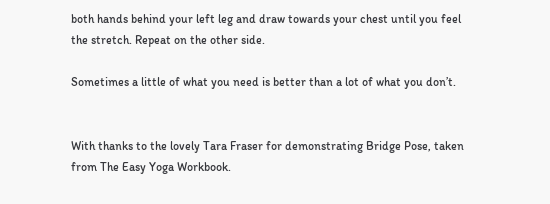both hands behind your left leg and draw towards your chest until you feel the stretch. Repeat on the other side.

Sometimes a little of what you need is better than a lot of what you don’t.


With thanks to the lovely Tara Fraser for demonstrating Bridge Pose, taken from The Easy Yoga Workbook.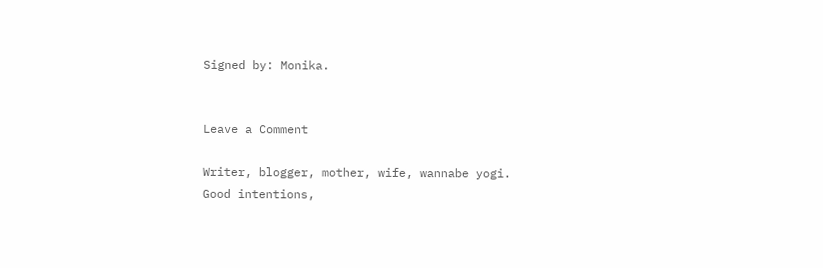Signed by: Monika.


Leave a Comment

Writer, blogger, mother, wife, wannabe yogi.
Good intentions,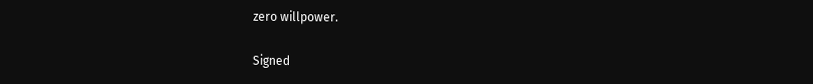zero willpower.

Signed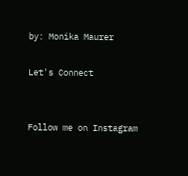by: Monika Maurer

Let's Connect


Follow me on Instagram